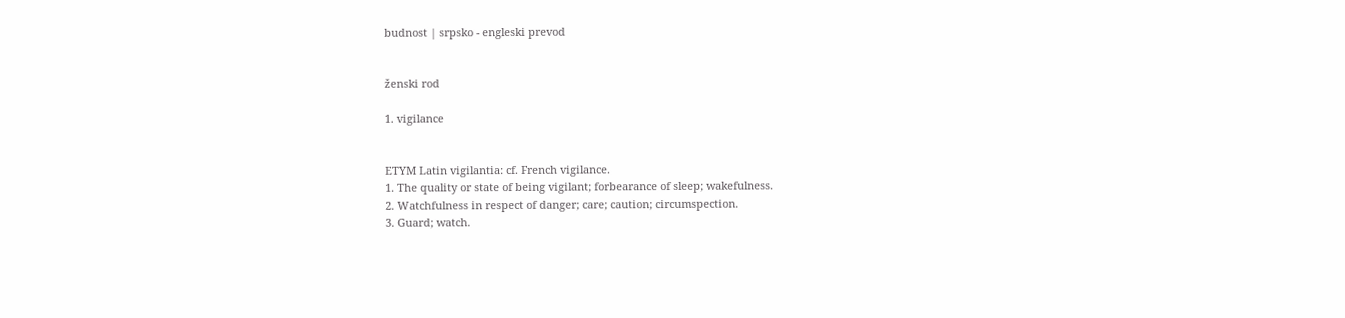budnost | srpsko - engleski prevod


ženski rod

1. vigilance


ETYM Latin vigilantia: cf. French vigilance.
1. The quality or state of being vigilant; forbearance of sleep; wakefulness.
2. Watchfulness in respect of danger; care; caution; circumspection.
3. Guard; watch.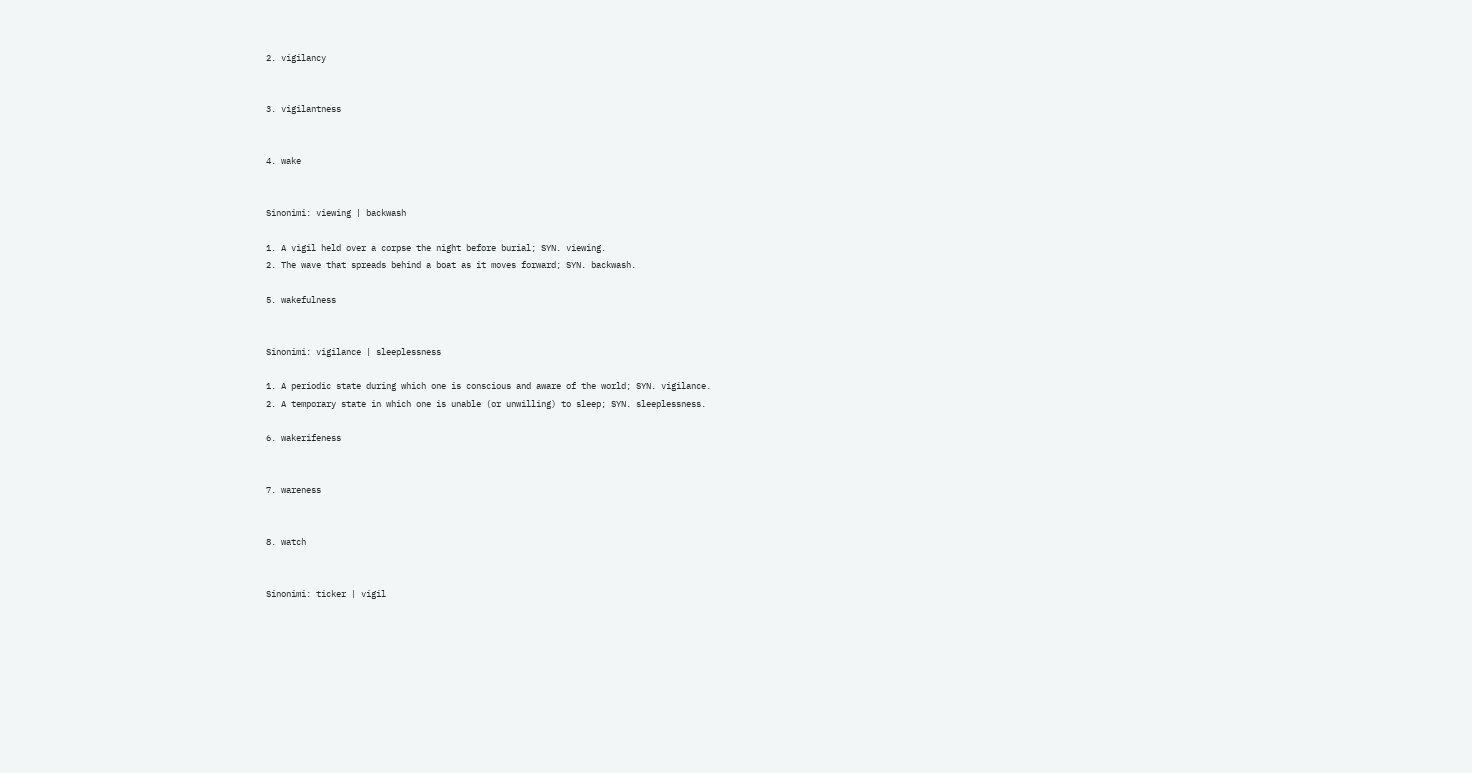2. vigilancy


3. vigilantness


4. wake


Sinonimi: viewing | backwash

1. A vigil held over a corpse the night before burial; SYN. viewing.
2. The wave that spreads behind a boat as it moves forward; SYN. backwash.

5. wakefulness


Sinonimi: vigilance | sleeplessness

1. A periodic state during which one is conscious and aware of the world; SYN. vigilance.
2. A temporary state in which one is unable (or unwilling) to sleep; SYN. sleeplessness.

6. wakerifeness


7. wareness


8. watch


Sinonimi: ticker | vigil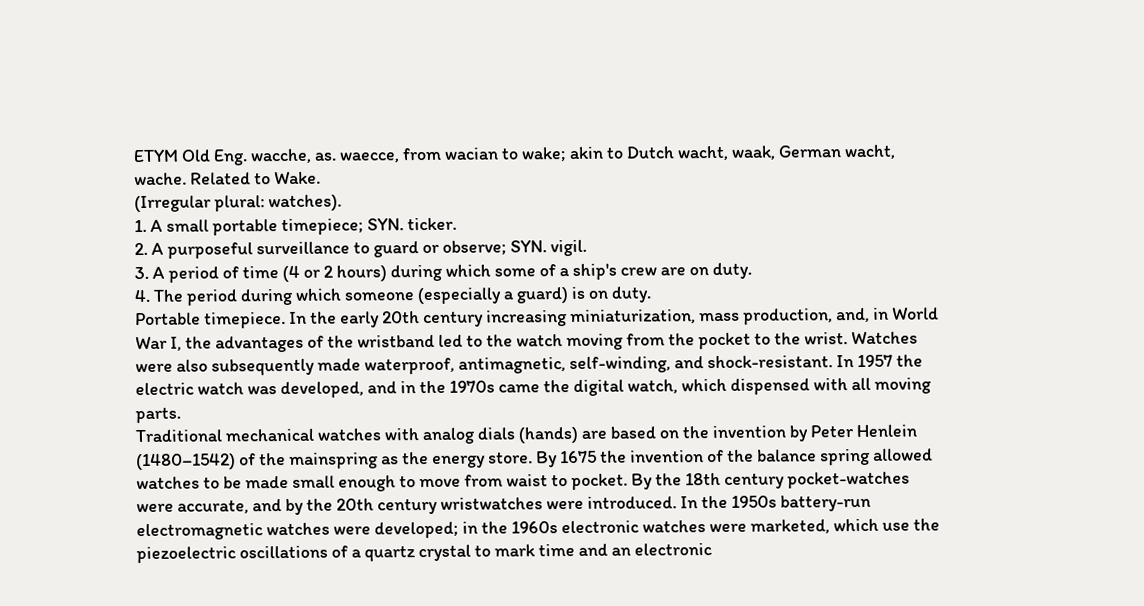ETYM Old Eng. wacche, as. waecce, from wacian to wake; akin to Dutch wacht, waak, German wacht, wache. Related to Wake.
(Irregular plural: watches).
1. A small portable timepiece; SYN. ticker.
2. A purposeful surveillance to guard or observe; SYN. vigil.
3. A period of time (4 or 2 hours) during which some of a ship's crew are on duty.
4. The period during which someone (especially a guard) is on duty.
Portable timepiece. In the early 20th century increasing miniaturization, mass production, and, in World War I, the advantages of the wristband led to the watch moving from the pocket to the wrist. Watches were also subsequently made waterproof, antimagnetic, self-winding, and shock-resistant. In 1957 the electric watch was developed, and in the 1970s came the digital watch, which dispensed with all moving parts.
Traditional mechanical watches with analog dials (hands) are based on the invention by Peter Henlein (1480–1542) of the mainspring as the energy store. By 1675 the invention of the balance spring allowed watches to be made small enough to move from waist to pocket. By the 18th century pocket-watches were accurate, and by the 20th century wristwatches were introduced. In the 1950s battery-run electromagnetic watches were developed; in the 1960s electronic watches were marketed, which use the piezoelectric oscillations of a quartz crystal to mark time and an electronic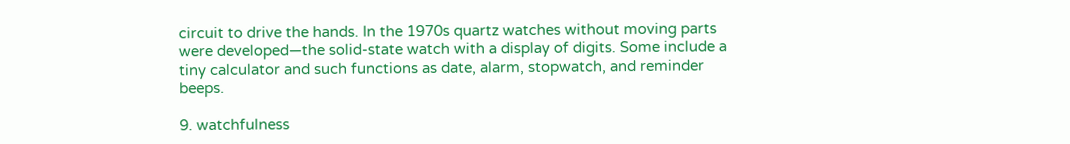circuit to drive the hands. In the 1970s quartz watches without moving parts were developed—the solid-state watch with a display of digits. Some include a tiny calculator and such functions as date, alarm, stopwatch, and reminder beeps.

9. watchfulness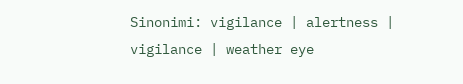Sinonimi: vigilance | alertness | vigilance | weather eye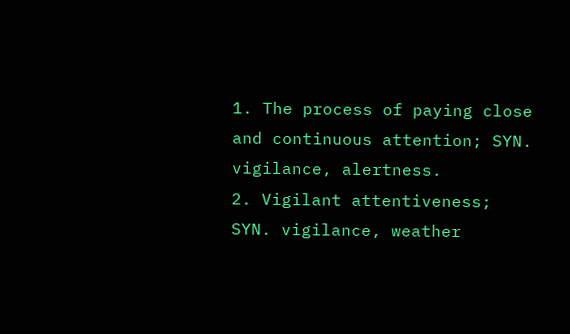1. The process of paying close and continuous attention; SYN. vigilance, alertness.
2. Vigilant attentiveness; SYN. vigilance, weather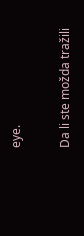eye.

Da li ste možda tražili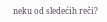neku od sledećih reči?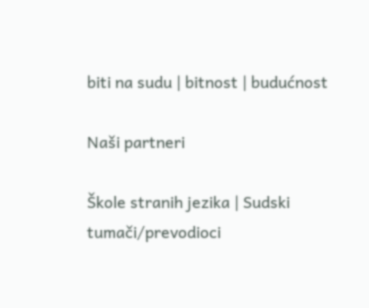biti na sudu | bitnost | budućnost

Naši partneri

Škole stranih jezika | Sudski tumači/prevodioci